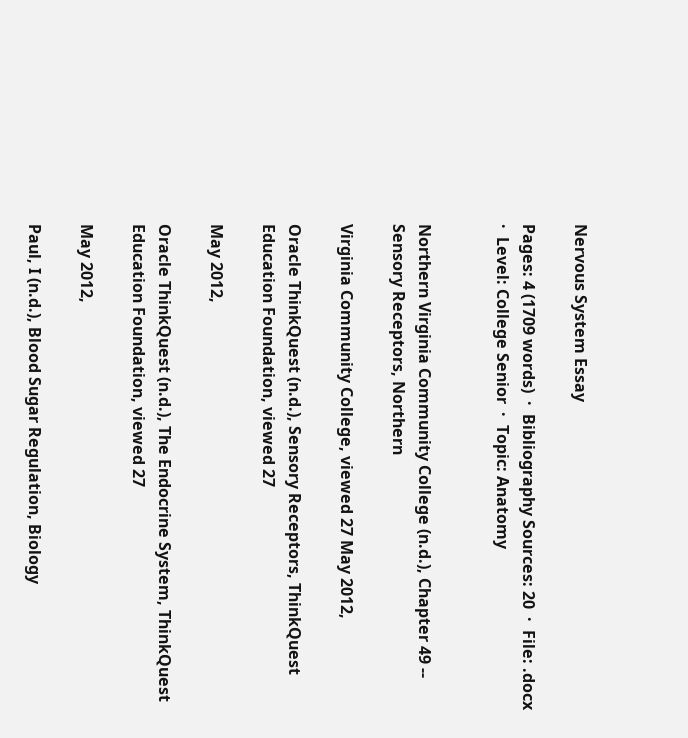Nervous System Essay

Pages: 4 (1709 words)  ·  Bibliography Sources: 20  ·  File: .docx  ·  Level: College Senior  ·  Topic: Anatomy


Northern Virginia Community College (n.d.), Chapter 49 -- Sensory Receptors, Northern

Virginia Community College, viewed 27 May 2012,

Oracle ThinkQuest (n.d.), Sensory Receptors, ThinkQuest Education Foundation, viewed 27

May 2012,

Oracle ThinkQuest (n.d.), The Endocrine System, ThinkQuest Education Foundation, viewed 27

May 2012,

Paul, I (n.d.), Blood Sugar Regulation, Biology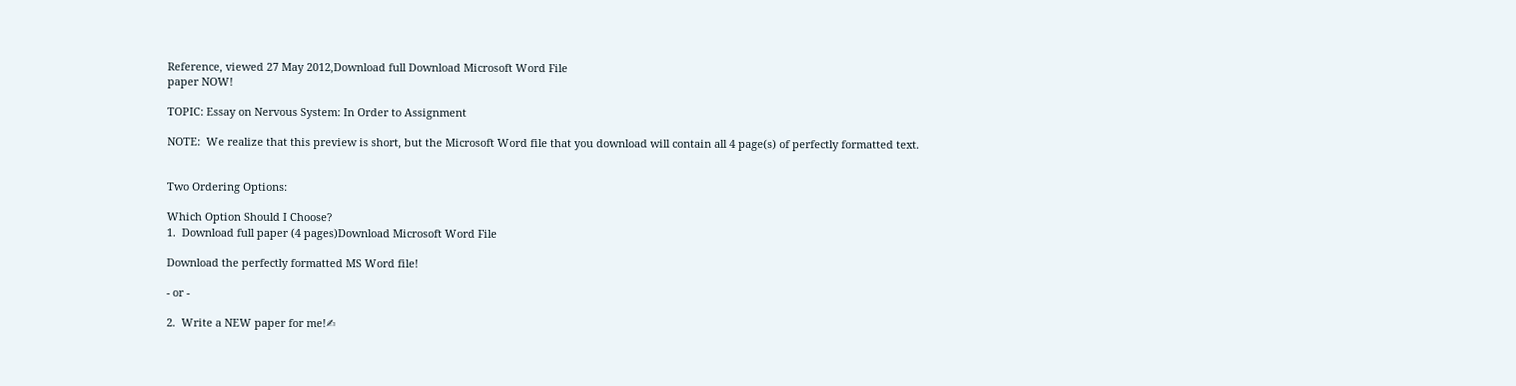Reference, viewed 27 May 2012,Download full Download Microsoft Word File
paper NOW!

TOPIC: Essay on Nervous System: In Order to Assignment

NOTE:  We realize that this preview is short, but the Microsoft Word file that you download will contain all 4 page(s) of perfectly formatted text.


Two Ordering Options:

Which Option Should I Choose?
1.  Download full paper (4 pages)Download Microsoft Word File

Download the perfectly formatted MS Word file!

- or -

2.  Write a NEW paper for me!✍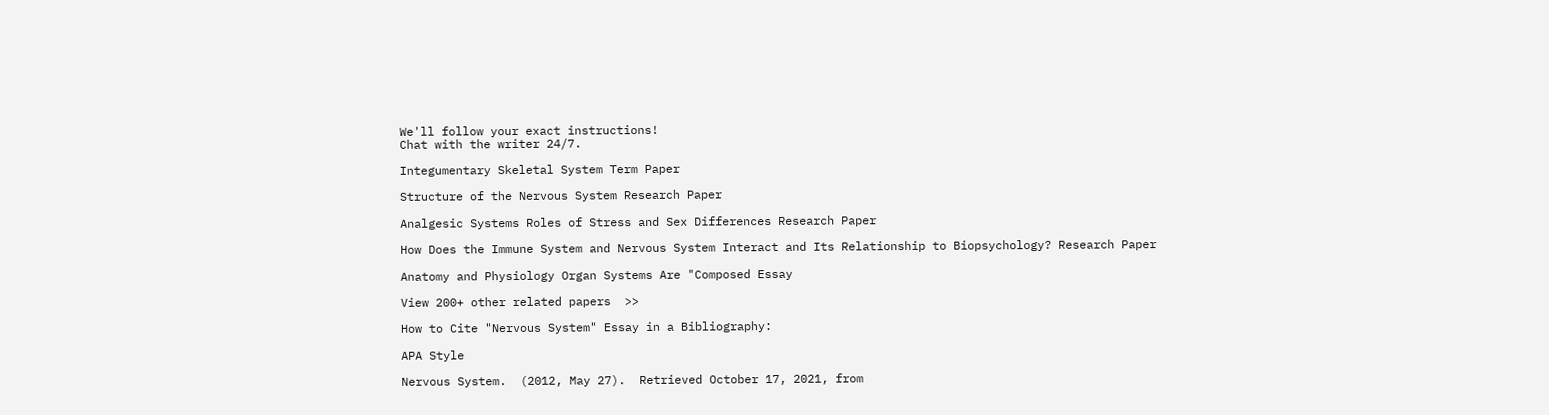We'll follow your exact instructions!
Chat with the writer 24/7.

Integumentary Skeletal System Term Paper

Structure of the Nervous System Research Paper

Analgesic Systems Roles of Stress and Sex Differences Research Paper

How Does the Immune System and Nervous System Interact and Its Relationship to Biopsychology? Research Paper

Anatomy and Physiology Organ Systems Are "Composed Essay

View 200+ other related papers  >>

How to Cite "Nervous System" Essay in a Bibliography:

APA Style

Nervous System.  (2012, May 27).  Retrieved October 17, 2021, from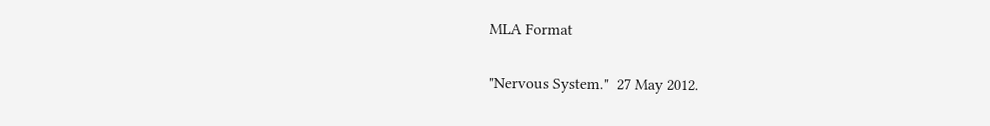MLA Format

"Nervous System."  27 May 2012.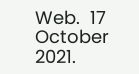Web.  17 October 2021.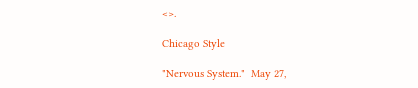<>.

Chicago Style

"Nervous System."  May 27,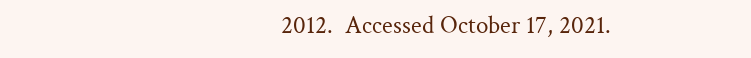2012.  Accessed October 17, 2021.